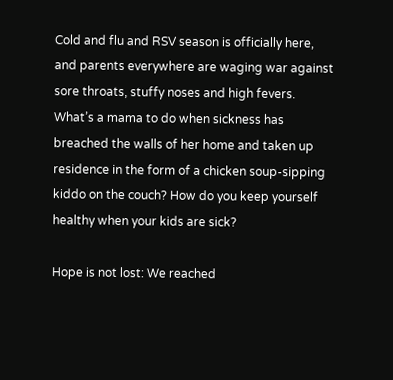Cold and flu and RSV season is officially here, and parents everywhere are waging war against sore throats, stuffy noses and high fevers. What’s a mama to do when sickness has breached the walls of her home and taken up residence in the form of a chicken soup-sipping kiddo on the couch? How do you keep yourself healthy when your kids are sick?

Hope is not lost: We reached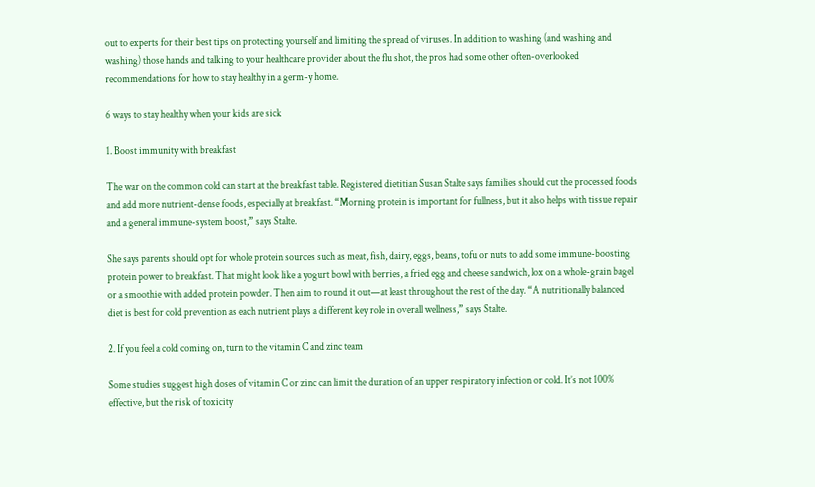out to experts for their best tips on protecting yourself and limiting the spread of viruses. In addition to washing (and washing and washing) those hands and talking to your healthcare provider about the flu shot, the pros had some other often-overlooked recommendations for how to stay healthy in a germ-y home.

6 ways to stay healthy when your kids are sick

1. Boost immunity with breakfast

The war on the common cold can start at the breakfast table. Registered dietitian Susan Stalte says families should cut the processed foods and add more nutrient-dense foods, especially at breakfast. “Morning protein is important for fullness, but it also helps with tissue repair and a general immune-system boost,” says Stalte.

She says parents should opt for whole protein sources such as meat, fish, dairy, eggs, beans, tofu or nuts to add some immune-boosting protein power to breakfast. That might look like a yogurt bowl with berries, a fried egg and cheese sandwich, lox on a whole-grain bagel or a smoothie with added protein powder. Then aim to round it out—at least throughout the rest of the day. “A nutritionally balanced diet is best for cold prevention as each nutrient plays a different key role in overall wellness,” says Stalte.

2. If you feel a cold coming on, turn to the vitamin C and zinc team

Some studies suggest high doses of vitamin C or zinc can limit the duration of an upper respiratory infection or cold. It’s not 100% effective, but the risk of toxicity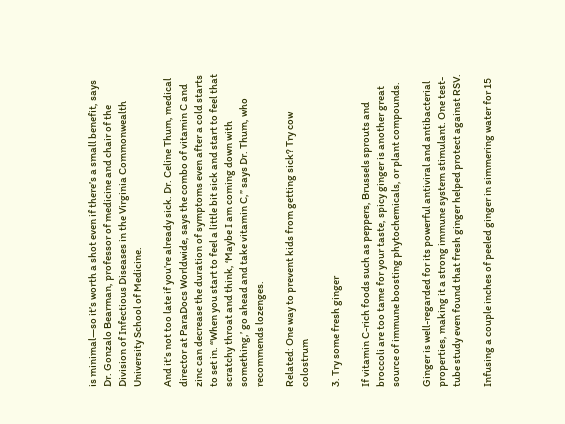is minimal—so it’s worth a shot even if there’s a small benefit, says Dr. Gonzalo Bearman, professor of medicine and chair of the Division of Infectious Diseases in the Virginia Commonwealth University School of Medicine.

And it’s not too late if you’re already sick. Dr. Celine Thum, medical director at ParaDocs Worldwide, says the combo of vitamin C and zinc can decrease the duration of symptoms even after a cold starts to set in. “When you start to feel a little bit sick and start to feel that scratchy throat and think, ‘Maybe I am coming down with something,’ go ahead and take vitamin C,” says Dr. Thum, who recommends lozenges.

Related: One way to prevent kids from getting sick? Try cow colostrum

3. Try some fresh ginger

If vitamin C-rich foods such as peppers, Brussels sprouts and broccoli are too tame for your taste, spicy ginger is another great source of immune boosting phytochemicals, or plant compounds.

Ginger is well-regarded for its powerful antiviral and antibacterial properties, making it a strong immune system stimulant. One test-tube study even found that fresh ginger helped protect against RSV.

Infusing a couple inches of peeled ginger in simmering water for 15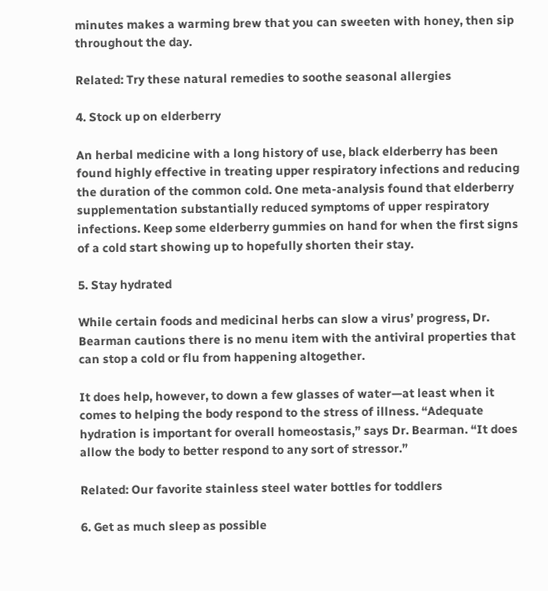minutes makes a warming brew that you can sweeten with honey, then sip throughout the day.

Related: Try these natural remedies to soothe seasonal allergies

4. Stock up on elderberry

An herbal medicine with a long history of use, black elderberry has been found highly effective in treating upper respiratory infections and reducing the duration of the common cold. One meta-analysis found that elderberry supplementation substantially reduced symptoms of upper respiratory infections. Keep some elderberry gummies on hand for when the first signs of a cold start showing up to hopefully shorten their stay.

5. Stay hydrated

While certain foods and medicinal herbs can slow a virus’ progress, Dr. Bearman cautions there is no menu item with the antiviral properties that can stop a cold or flu from happening altogether.

It does help, however, to down a few glasses of water—at least when it comes to helping the body respond to the stress of illness. “Adequate hydration is important for overall homeostasis,” says Dr. Bearman. “It does allow the body to better respond to any sort of stressor.”

Related: Our favorite stainless steel water bottles for toddlers

6. Get as much sleep as possible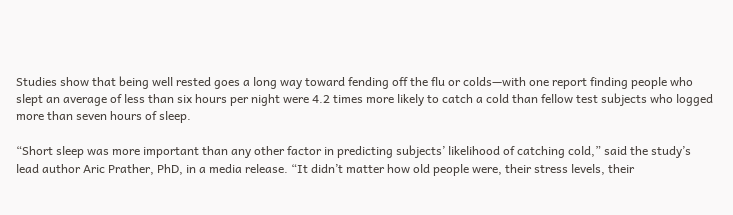Studies show that being well rested goes a long way toward fending off the flu or colds—with one report finding people who slept an average of less than six hours per night were 4.2 times more likely to catch a cold than fellow test subjects who logged more than seven hours of sleep.

“Short sleep was more important than any other factor in predicting subjects’ likelihood of catching cold,” said the study’s lead author Aric Prather, PhD, in a media release. “It didn’t matter how old people were, their stress levels, their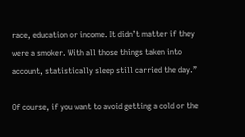race, education or income. It didn’t matter if they were a smoker. With all those things taken into account, statistically sleep still carried the day.”

Of course, if you want to avoid getting a cold or the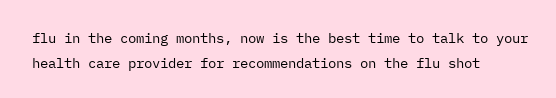flu in the coming months, now is the best time to talk to your health care provider for recommendations on the flu shot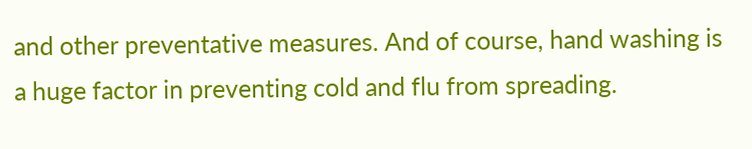and other preventative measures. And of course, hand washing is a huge factor in preventing cold and flu from spreading.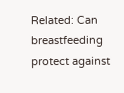Related: Can breastfeeding protect against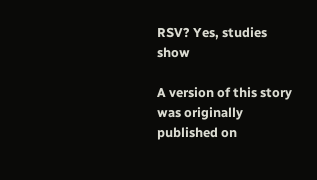RSV? Yes, studies show

A version of this story was originally published on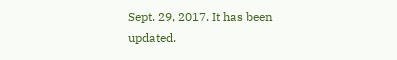Sept. 29, 2017. It has been updated.